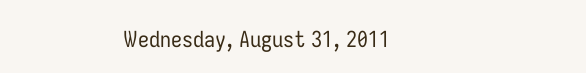Wednesday, August 31, 2011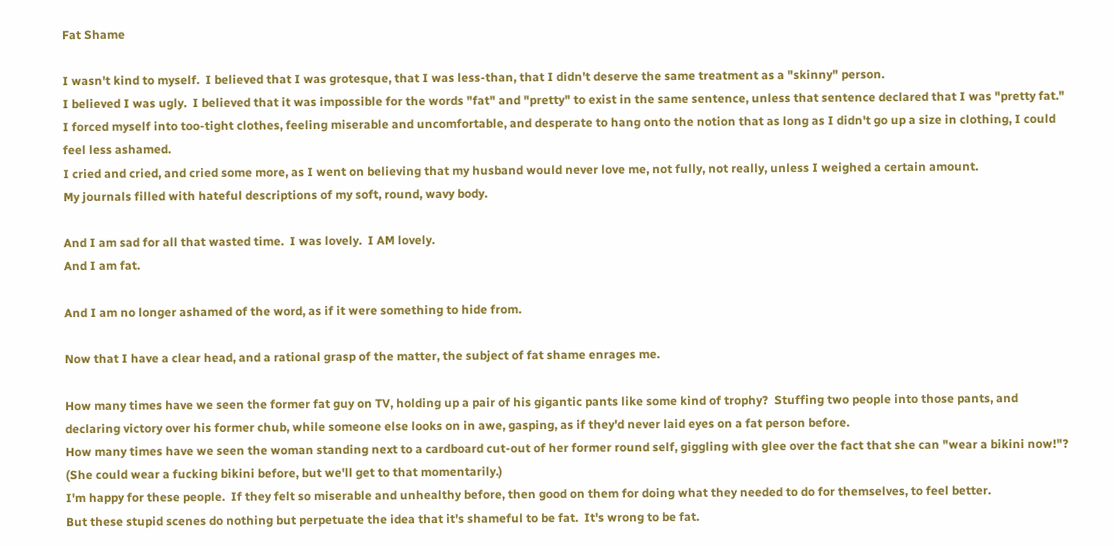Fat Shame

I wasn't kind to myself.  I believed that I was grotesque, that I was less-than, that I didn't deserve the same treatment as a "skinny" person.
I believed I was ugly.  I believed that it was impossible for the words "fat" and "pretty" to exist in the same sentence, unless that sentence declared that I was "pretty fat."
I forced myself into too-tight clothes, feeling miserable and uncomfortable, and desperate to hang onto the notion that as long as I didn't go up a size in clothing, I could feel less ashamed.
I cried and cried, and cried some more, as I went on believing that my husband would never love me, not fully, not really, unless I weighed a certain amount.
My journals filled with hateful descriptions of my soft, round, wavy body.

And I am sad for all that wasted time.  I was lovely.  I AM lovely.
And I am fat.

And I am no longer ashamed of the word, as if it were something to hide from.

Now that I have a clear head, and a rational grasp of the matter, the subject of fat shame enrages me.

How many times have we seen the former fat guy on TV, holding up a pair of his gigantic pants like some kind of trophy?  Stuffing two people into those pants, and declaring victory over his former chub, while someone else looks on in awe, gasping, as if they'd never laid eyes on a fat person before.
How many times have we seen the woman standing next to a cardboard cut-out of her former round self, giggling with glee over the fact that she can "wear a bikini now!"?  (She could wear a fucking bikini before, but we'll get to that momentarily.)
I'm happy for these people.  If they felt so miserable and unhealthy before, then good on them for doing what they needed to do for themselves, to feel better.
But these stupid scenes do nothing but perpetuate the idea that it's shameful to be fat.  It's wrong to be fat.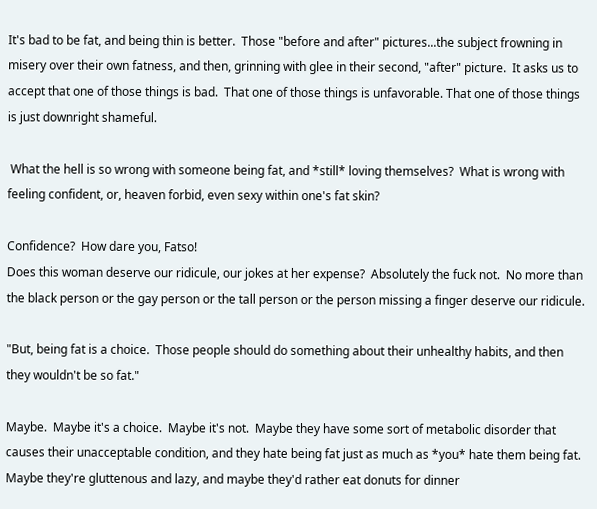It's bad to be fat, and being thin is better.  Those "before and after" pictures...the subject frowning in misery over their own fatness, and then, grinning with glee in their second, "after" picture.  It asks us to accept that one of those things is bad.  That one of those things is unfavorable. That one of those things is just downright shameful.

 What the hell is so wrong with someone being fat, and *still* loving themselves?  What is wrong with feeling confident, or, heaven forbid, even sexy within one's fat skin?

Confidence?  How dare you, Fatso!
Does this woman deserve our ridicule, our jokes at her expense?  Absolutely the fuck not.  No more than the black person or the gay person or the tall person or the person missing a finger deserve our ridicule.

"But, being fat is a choice.  Those people should do something about their unhealthy habits, and then they wouldn't be so fat."

Maybe.  Maybe it's a choice.  Maybe it's not.  Maybe they have some sort of metabolic disorder that causes their unacceptable condition, and they hate being fat just as much as *you* hate them being fat.
Maybe they're gluttenous and lazy, and maybe they'd rather eat donuts for dinner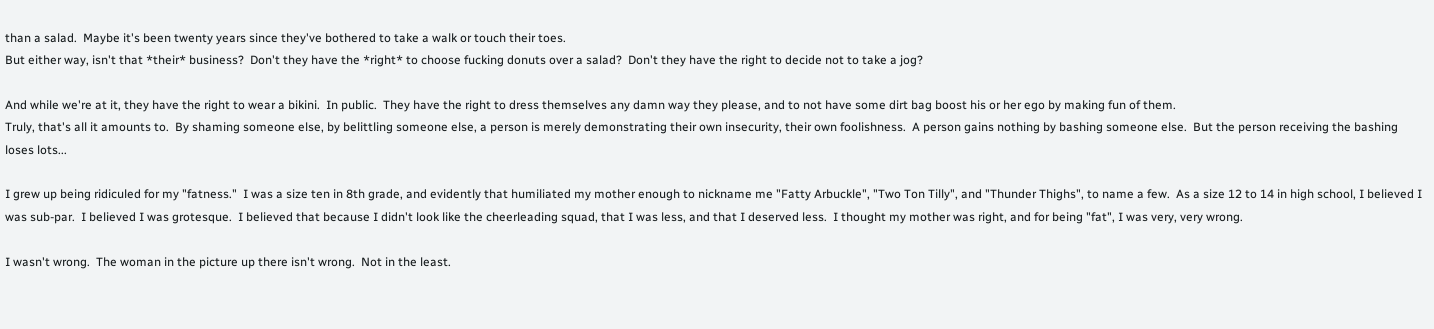than a salad.  Maybe it's been twenty years since they've bothered to take a walk or touch their toes.
But either way, isn't that *their* business?  Don't they have the *right* to choose fucking donuts over a salad?  Don't they have the right to decide not to take a jog?

And while we're at it, they have the right to wear a bikini.  In public.  They have the right to dress themselves any damn way they please, and to not have some dirt bag boost his or her ego by making fun of them.
Truly, that's all it amounts to.  By shaming someone else, by belittling someone else, a person is merely demonstrating their own insecurity, their own foolishness.  A person gains nothing by bashing someone else.  But the person receiving the bashing loses lots...

I grew up being ridiculed for my "fatness."  I was a size ten in 8th grade, and evidently that humiliated my mother enough to nickname me "Fatty Arbuckle", "Two Ton Tilly", and "Thunder Thighs", to name a few.  As a size 12 to 14 in high school, I believed I was sub-par.  I believed I was grotesque.  I believed that because I didn't look like the cheerleading squad, that I was less, and that I deserved less.  I thought my mother was right, and for being "fat", I was very, very wrong.

I wasn't wrong.  The woman in the picture up there isn't wrong.  Not in the least.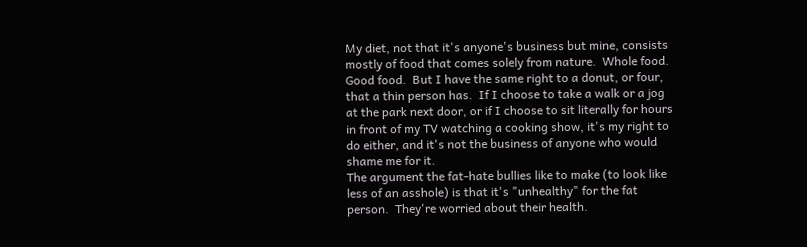My diet, not that it's anyone's business but mine, consists mostly of food that comes solely from nature.  Whole food.  Good food.  But I have the same right to a donut, or four, that a thin person has.  If I choose to take a walk or a jog at the park next door, or if I choose to sit literally for hours in front of my TV watching a cooking show, it's my right to do either, and it's not the business of anyone who would shame me for it.
The argument the fat-hate bullies like to make (to look like less of an asshole) is that it's "unhealthy" for the fat person.  They're worried about their health.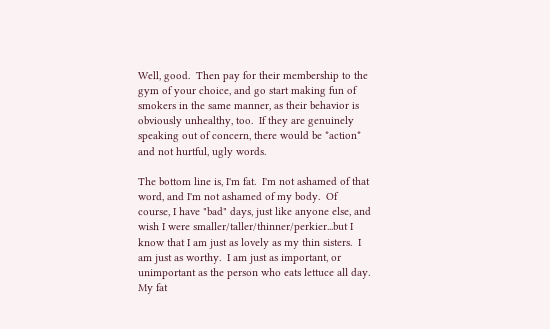Well, good.  Then pay for their membership to the gym of your choice, and go start making fun of smokers in the same manner, as their behavior is obviously unhealthy, too.  If they are genuinely speaking out of concern, there would be *action* and not hurtful, ugly words.

The bottom line is, I'm fat.  I'm not ashamed of that word, and I'm not ashamed of my body.  Of course, I have "bad" days, just like anyone else, and wish I were smaller/taller/thinner/perkier...but I know that I am just as lovely as my thin sisters.  I am just as worthy.  I am just as important, or unimportant as the person who eats lettuce all day.
My fat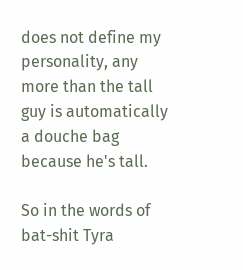does not define my personality, any more than the tall guy is automatically a douche bag because he's tall.

So in the words of bat-shit Tyra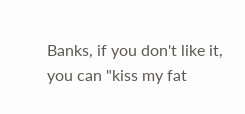Banks, if you don't like it, you can "kiss my fat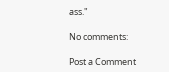ass."

No comments:

Post a Comment